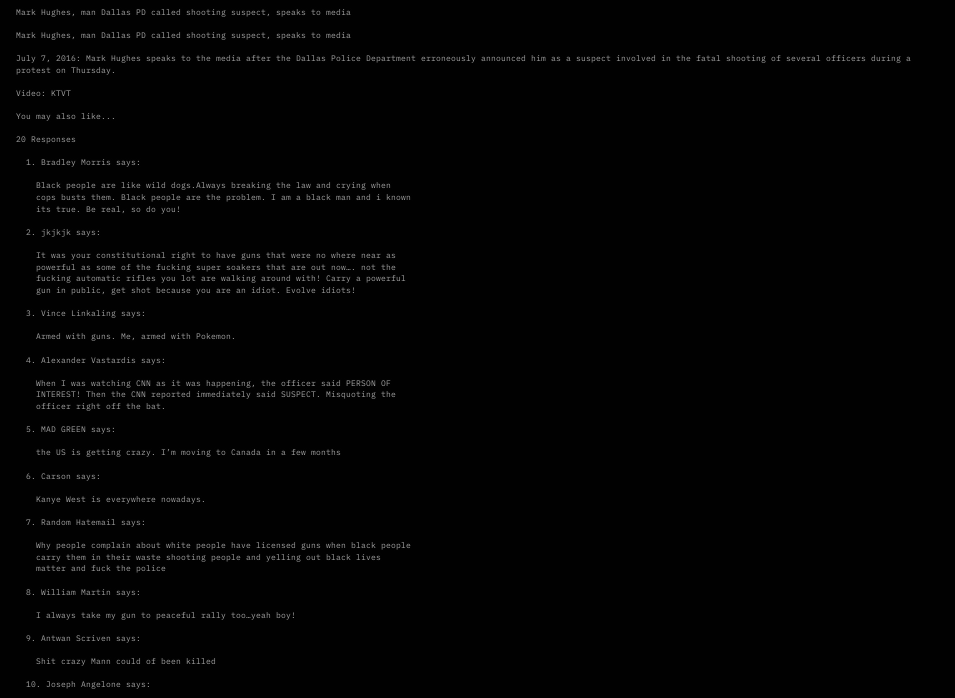Mark Hughes, man Dallas PD called shooting suspect, speaks to media

Mark Hughes, man Dallas PD called shooting suspect, speaks to media

July 7, 2016: Mark Hughes speaks to the media after the Dallas Police Department erroneously announced him as a suspect involved in the fatal shooting of several officers during a protest on Thursday.

Video: KTVT

You may also like...

20 Responses

  1. Bradley Morris says:

    Black people are like wild dogs.Always breaking the law and crying when
    cops busts them. Black people are the problem. I am a black man and i known
    its true. Be real, so do you!

  2. jkjkjk says:

    It was your constitutional right to have guns that were no where near as
    powerful as some of the fucking super soakers that are out now…. not the
    fucking automatic rifles you lot are walking around with! Carry a powerful
    gun in public, get shot because you are an idiot. Evolve idiots!

  3. Vince Linkaling says:

    Armed with guns. Me, armed with Pokemon.

  4. Alexander Vastardis says:

    When I was watching CNN as it was happening, the officer said PERSON OF
    INTEREST! Then the CNN reported immediately said SUSPECT. Misquoting the
    officer right off the bat.

  5. MAD GREEN says:

    the US is getting crazy. I’m moving to Canada in a few months

  6. Carson says:

    Kanye West is everywhere nowadays.

  7. Random Hatemail says:

    Why people complain about white people have licensed guns when black people
    carry them in their waste shooting people and yelling out black lives
    matter and fuck the police

  8. William Martin says:

    I always take my gun to peaceful rally too…yeah boy!

  9. Antwan Scriven says:

    Shit crazy Mann could of been killed

  10. Joseph Angelone says: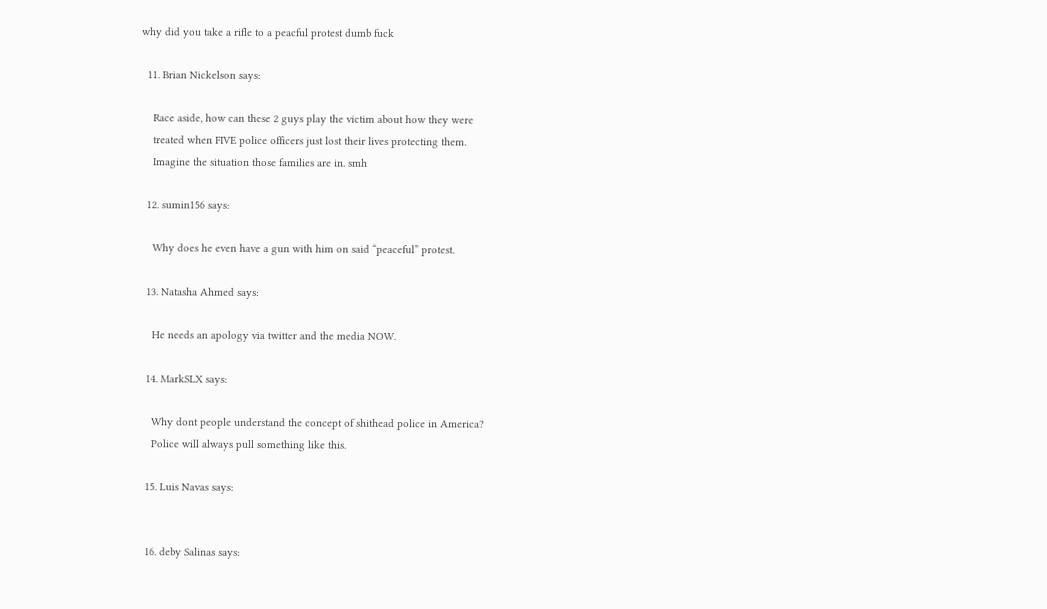why did you take a rifle to a peacful protest dumb fuck

  11. Brian Nickelson says:

    Race aside, how can these 2 guys play the victim about how they were
    treated when FIVE police officers just lost their lives protecting them.
    Imagine the situation those families are in. smh

  12. sumin156 says:

    Why does he even have a gun with him on said “peaceful” protest.

  13. Natasha Ahmed says:

    He needs an apology via twitter and the media NOW.

  14. MarkSLX says:

    Why dont people understand the concept of shithead police in America?
    Police will always pull something like this.

  15. Luis Navas says:


  16. deby Salinas says: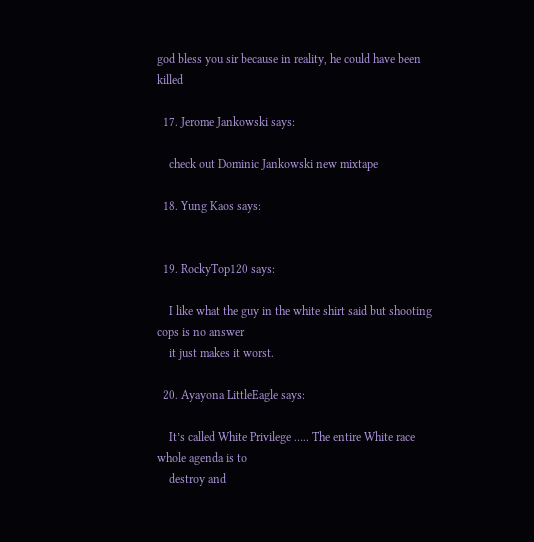god bless you sir because in reality, he could have been killed

  17. Jerome Jankowski says:

    check out Dominic Jankowski new mixtape

  18. Yung Kaos says:


  19. RockyTop120 says:

    I like what the guy in the white shirt said but shooting cops is no answer
    it just makes it worst.

  20. Ayayona LittleEagle says:

    It’s called White Privilege ….. The entire White race whole agenda is to
    destroy and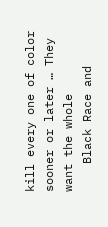kill every one of color sooner or later … They want the whole
    Black Race and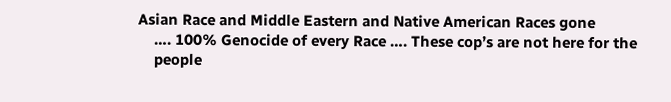Asian Race and Middle Eastern and Native American Races gone
    …. 100% Genocide of every Race …. These cop’s are not here for the
    people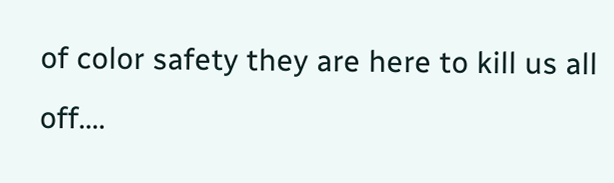of color safety they are here to kill us all off….